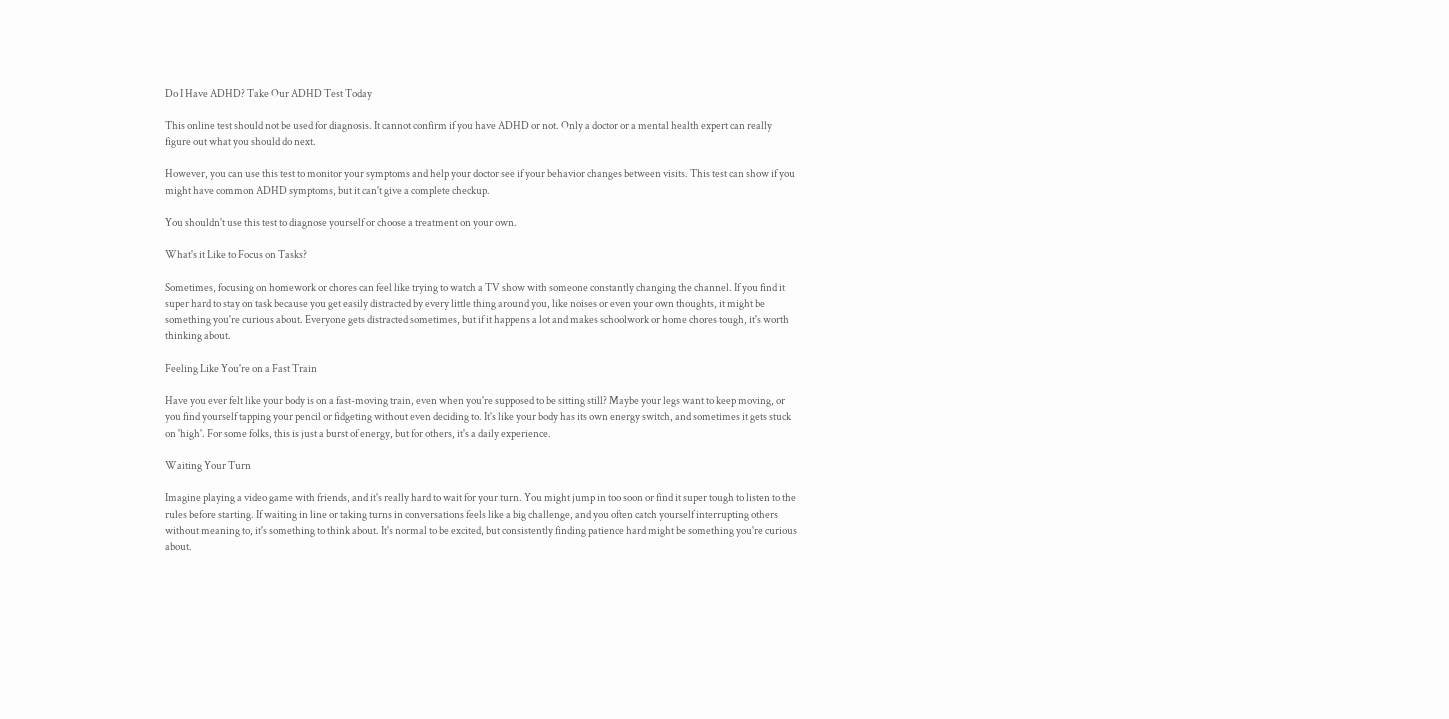Do I Have ADHD? Take Our ADHD Test Today

This online test should not be used for diagnosis. It cannot confirm if you have ADHD or not. Only a doctor or a mental health expert can really figure out what you should do next.

However, you can use this test to monitor your symptoms and help your doctor see if your behavior changes between visits. This test can show if you might have common ADHD symptoms, but it can't give a complete checkup.

You shouldn't use this test to diagnose yourself or choose a treatment on your own.

What's it Like to Focus on Tasks?

Sometimes, focusing on homework or chores can feel like trying to watch a TV show with someone constantly changing the channel. If you find it super hard to stay on task because you get easily distracted by every little thing around you, like noises or even your own thoughts, it might be something you're curious about. Everyone gets distracted sometimes, but if it happens a lot and makes schoolwork or home chores tough, it's worth thinking about.

Feeling Like You're on a Fast Train

Have you ever felt like your body is on a fast-moving train, even when you're supposed to be sitting still? Maybe your legs want to keep moving, or you find yourself tapping your pencil or fidgeting without even deciding to. It's like your body has its own energy switch, and sometimes it gets stuck on 'high'. For some folks, this is just a burst of energy, but for others, it's a daily experience.

Waiting Your Turn

Imagine playing a video game with friends, and it's really hard to wait for your turn. You might jump in too soon or find it super tough to listen to the rules before starting. If waiting in line or taking turns in conversations feels like a big challenge, and you often catch yourself interrupting others without meaning to, it's something to think about. It's normal to be excited, but consistently finding patience hard might be something you're curious about.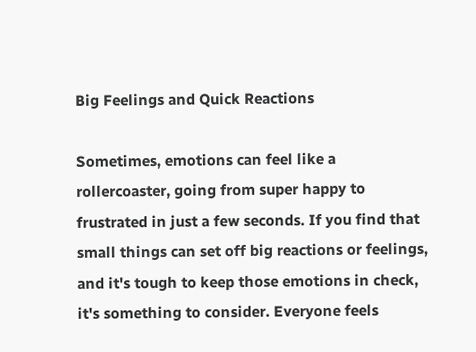Big Feelings and Quick Reactions

Sometimes, emotions can feel like a rollercoaster, going from super happy to frustrated in just a few seconds. If you find that small things can set off big reactions or feelings, and it's tough to keep those emotions in check, it's something to consider. Everyone feels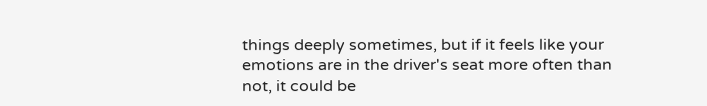things deeply sometimes, but if it feels like your emotions are in the driver's seat more often than not, it could be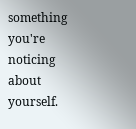something you're noticing about yourself.